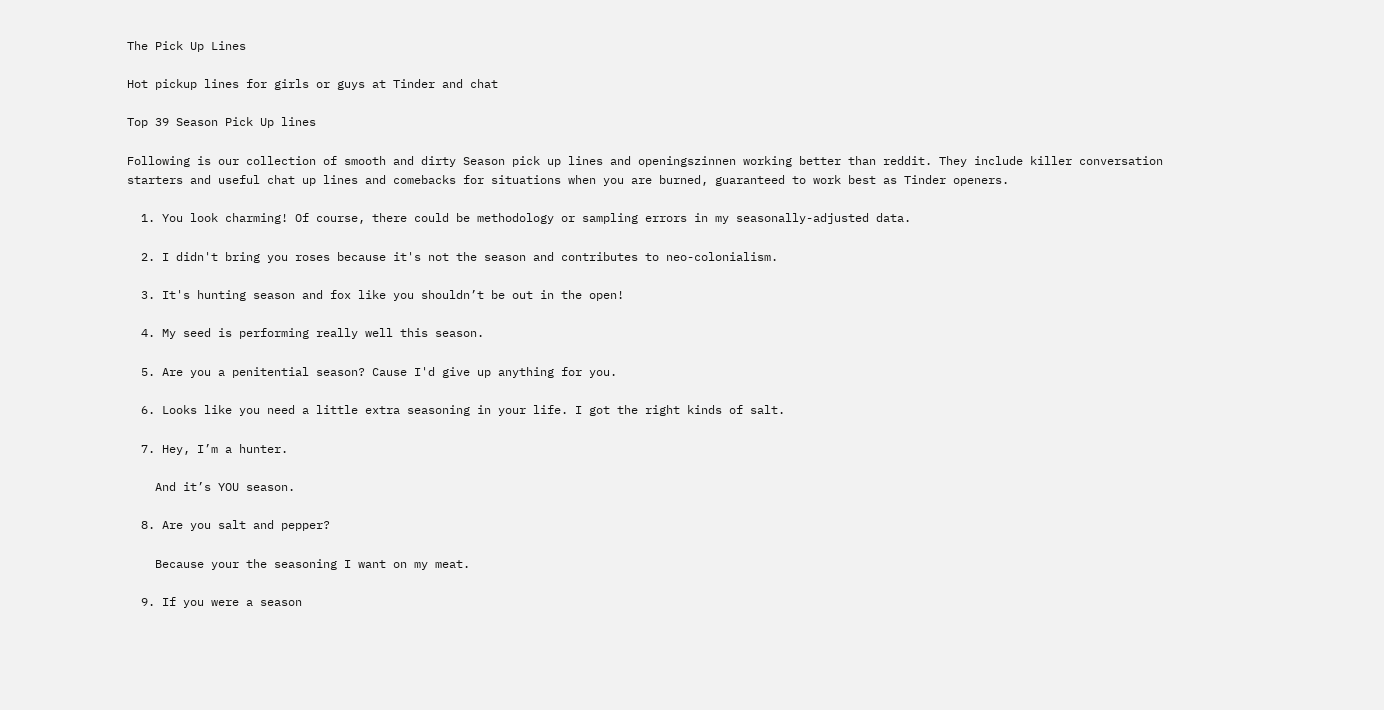The Pick Up Lines

Hot pickup lines for girls or guys at Tinder and chat

Top 39 Season Pick Up lines

Following is our collection of smooth and dirty Season pick up lines and openingszinnen working better than reddit. They include killer conversation starters and useful chat up lines and comebacks for situations when you are burned, guaranteed to work best as Tinder openers.

  1. You look charming! Of course, there could be methodology or sampling errors in my seasonally-adjusted data.

  2. I didn't bring you roses because it's not the season and contributes to neo-colonialism.

  3. It's hunting season and fox like you shouldn’t be out in the open!

  4. My seed is performing really well this season.

  5. Are you a penitential season? Cause I'd give up anything for you.

  6. Looks like you need a little extra seasoning in your life. I got the right kinds of salt.

  7. Hey, I’m a hunter.

    And it’s YOU season.

  8. Are you salt and pepper?

    Because your the seasoning I want on my meat.

  9. If you were a season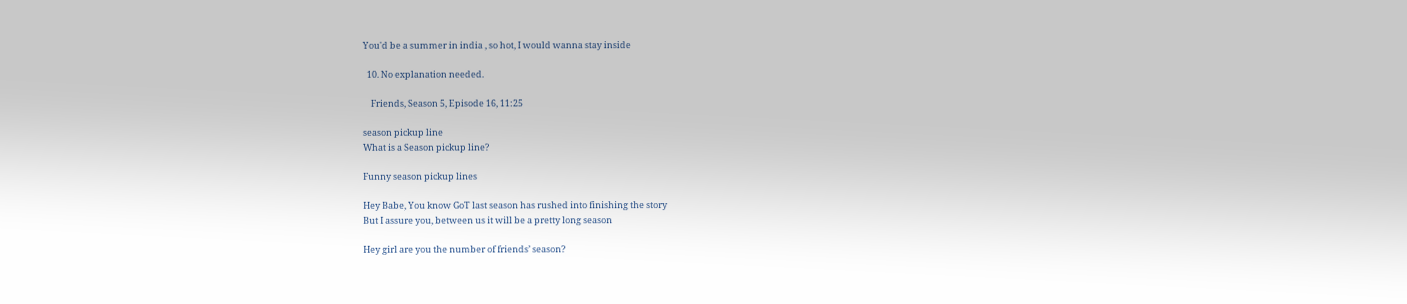You'd be a summer in india , so hot, I would wanna stay inside

  10. No explanation needed.

    Friends, Season 5, Episode 16, 11:25

season pickup line
What is a Season pickup line?

Funny season pickup lines

Hey Babe, You know GoT last season has rushed into finishing the story
But I assure you, between us it will be a pretty long season

Hey girl are you the number of friends’ season?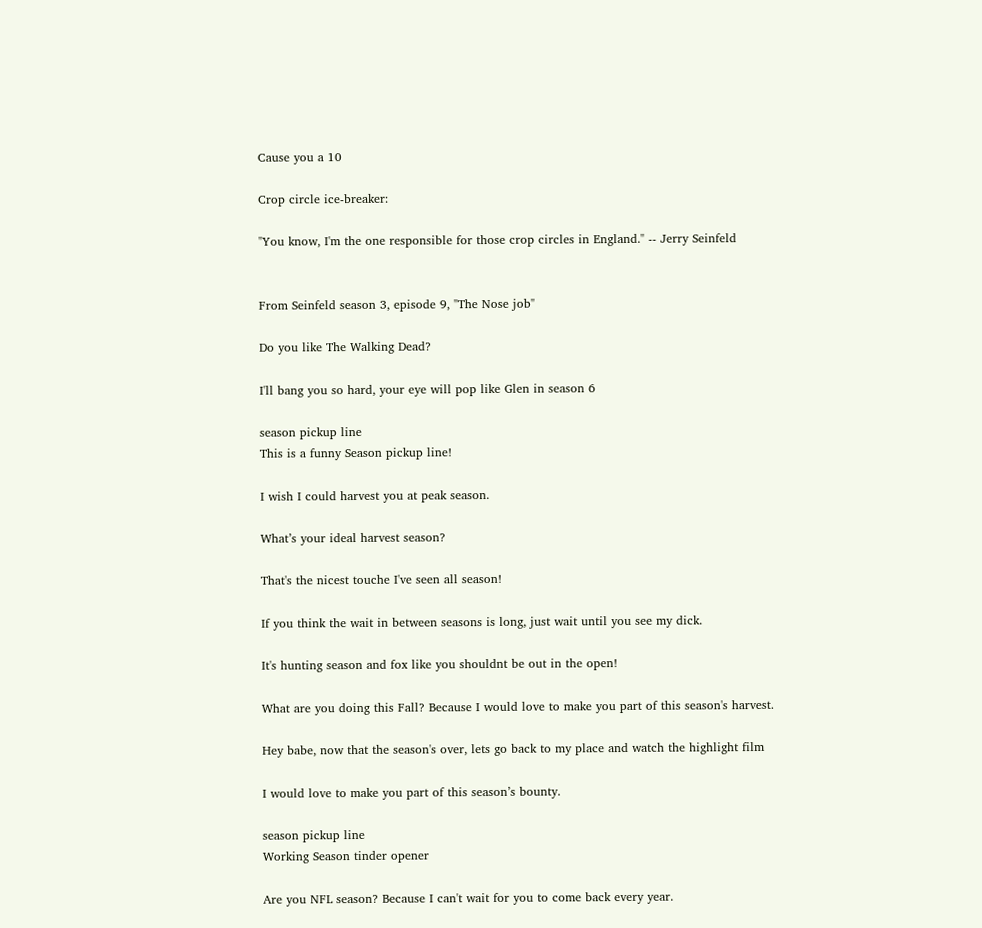Cause you a 10

Crop circle ice-breaker:

"You know, I'm the one responsible for those crop circles in England." -- Jerry Seinfeld


From Seinfeld season 3, episode 9, "The Nose job"

Do you like The Walking Dead?

I'll bang you so hard, your eye will pop like Glen in season 6

season pickup line
This is a funny Season pickup line!

I wish I could harvest you at peak season.

What’s your ideal harvest season?

That's the nicest touche I've seen all season!

If you think the wait in between seasons is long, just wait until you see my dick.

It's hunting season and fox like you shouldnt be out in the open!

What are you doing this Fall? Because I would love to make you part of this season's harvest.

Hey babe, now that the season's over, lets go back to my place and watch the highlight film

I would love to make you part of this season’s bounty.

season pickup line
Working Season tinder opener

Are you NFL season? Because I can't wait for you to come back every year.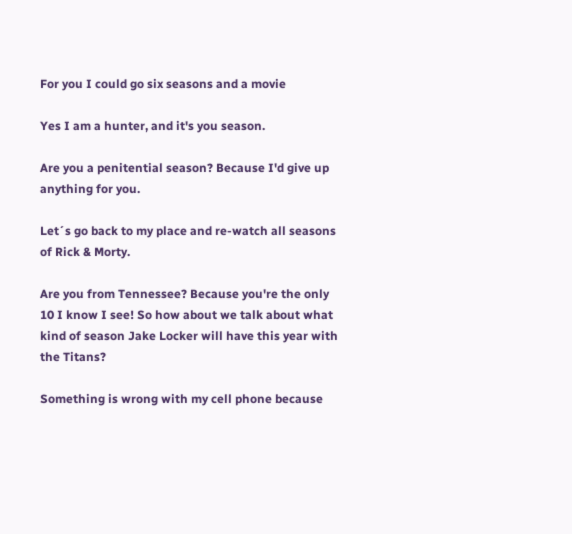For you I could go six seasons and a movie

Yes I am a hunter, and it's you season.

Are you a penitential season? Because I'd give up anything for you.

Let´s go back to my place and re-watch all seasons of Rick & Morty.

Are you from Tennessee? Because you're the only 10 I know I see! So how about we talk about what kind of season Jake Locker will have this year with the Titans?

Something is wrong with my cell phone because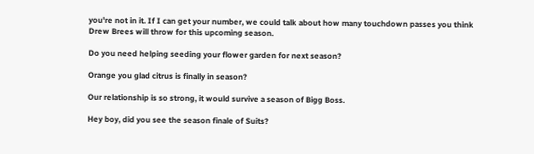you're not in it. If I can get your number, we could talk about how many touchdown passes you think Drew Brees will throw for this upcoming season.

Do you need helping seeding your flower garden for next season?

Orange you glad citrus is finally in season?

Our relationship is so strong, it would survive a season of Bigg Boss.

Hey boy, did you see the season finale of Suits?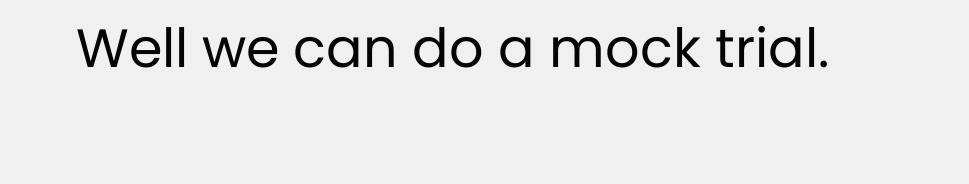Well we can do a mock trial.